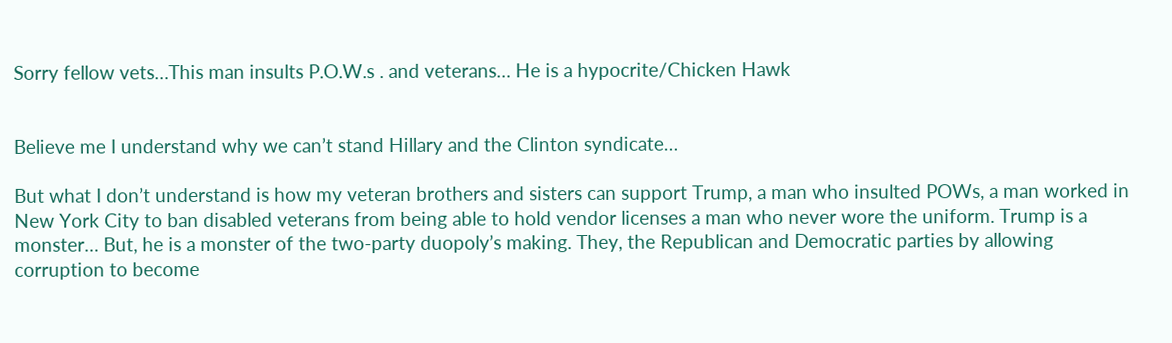Sorry fellow vets…This man insults P.O.W.s . and veterans… He is a hypocrite/Chicken Hawk


Believe me I understand why we can’t stand Hillary and the Clinton syndicate…

But what I don’t understand is how my veteran brothers and sisters can support Trump, a man who insulted POWs, a man worked in New York City to ban disabled veterans from being able to hold vendor licenses a man who never wore the uniform. Trump is a monster… But, he is a monster of the two-party duopoly’s making. They, the Republican and Democratic parties by allowing corruption to become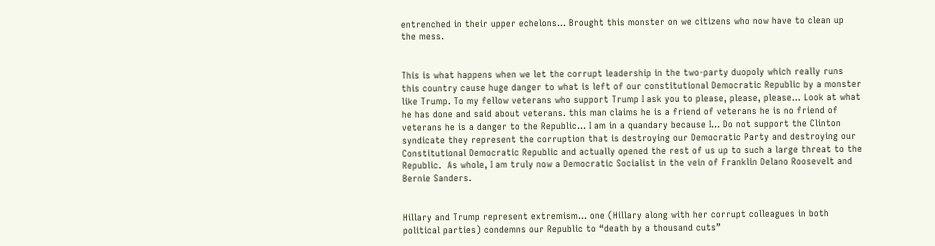entrenched in their upper echelons… Brought this monster on we citizens who now have to clean up the mess.


This is what happens when we let the corrupt leadership in the two-party duopoly which really runs this country cause huge danger to what is left of our constitutional Democratic Republic by a monster like Trump. To my fellow veterans who support Trump I ask you to please, please, please… Look at what he has done and said about veterans. this man claims he is a friend of veterans he is no friend of veterans he is a danger to the Republic… I am in a quandary because I… Do not support the Clinton syndicate they represent the corruption that is destroying our Democratic Party and destroying our Constitutional Democratic Republic and actually opened the rest of us up to such a large threat to the Republic.  As whole, I am truly now a Democratic Socialist in the vein of Franklin Delano Roosevelt and Bernie Sanders.


Hillary and Trump represent extremism… one (Hillary along with her corrupt colleagues in both political parties) condemns our Republic to “death by a thousand cuts”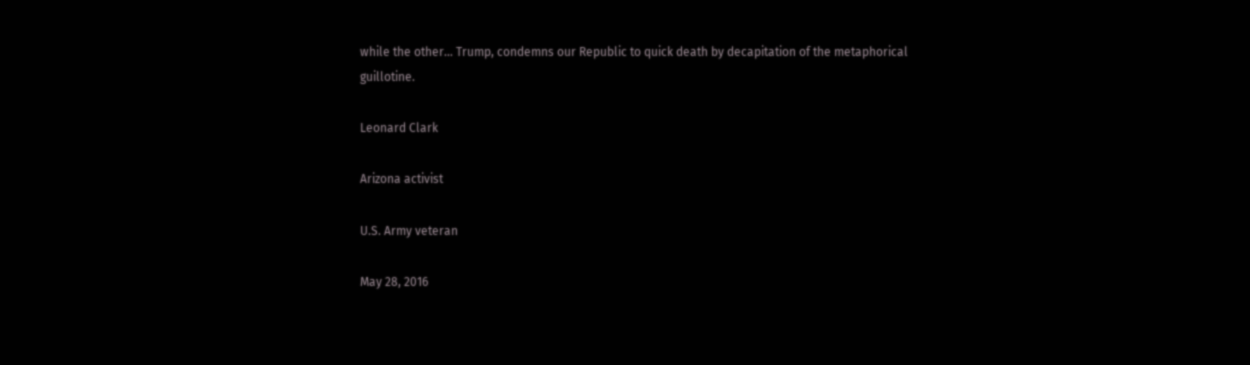while the other… Trump, condemns our Republic to quick death by decapitation of the metaphorical guillotine.

Leonard Clark

Arizona activist

U.S. Army veteran

May 28, 2016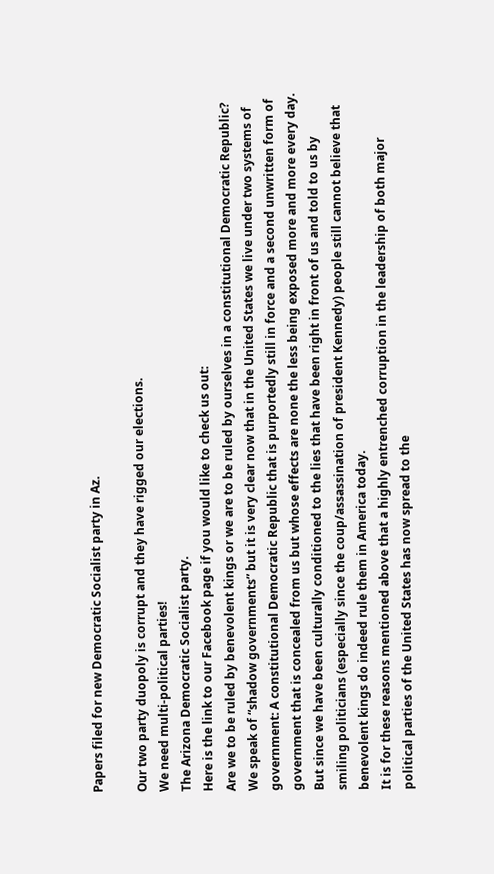Papers filed for new Democratic Socialist party in Az.

Our two party duopoly is corrupt and they have rigged our elections.
We need multi-political parties!
The Arizona Democratic Socialist party.
Here is the link to our Facebook page if you would like to check us out:
Are we to be ruled by benevolent kings or we are to be ruled by ourselves in a constitutional Democratic Republic?
We speak of “shadow governments” but it is very clear now that in the United States we live under two systems of government: A constitutional Democratic Republic that is purportedly still in force and a second unwritten form of government that is concealed from us but whose effects are none the less being exposed more and more every day. But since we have been culturally conditioned to the lies that have been right in front of us and told to us by smiling politicians (especially since the coup/assassination of president Kennedy) people still cannot believe that benevolent kings do indeed rule them in America today.
It is for these reasons mentioned above that a highly entrenched corruption in the leadership of both major political parties of the United States has now spread to the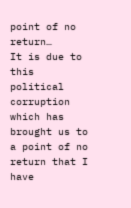point of no return…
It is due to this political corruption which has brought us to a point of no return that I have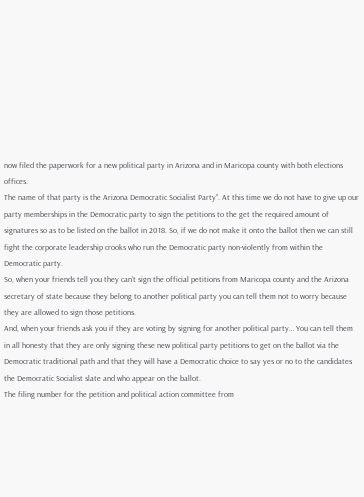now filed the paperwork for a new political party in Arizona and in Maricopa county with both elections offices.
The name of that party is the Arizona Democratic Socialist Party”. At this time we do not have to give up our party memberships in the Democratic party to sign the petitions to the get the required amount of signatures so as to be listed on the ballot in 2018. So, if we do not make it onto the ballot then we can still fight the corporate leadership crooks who run the Democratic party non-violently from within the Democratic party.
So, when your friends tell you they can’t sign the official petitions from Maricopa county and the Arizona secretary of state because they belong to another political party you can tell them not to worry because they are allowed to sign those petitions.
And, when your friends ask you if they are voting by signing for another political party… You can tell them in all honesty that they are only signing these new political party petitions to get on the ballot via the Democratic traditional path and that they will have a Democratic choice to say yes or no to the candidates the Democratic Socialist slate and who appear on the ballot.
The filing number for the petition and political action committee from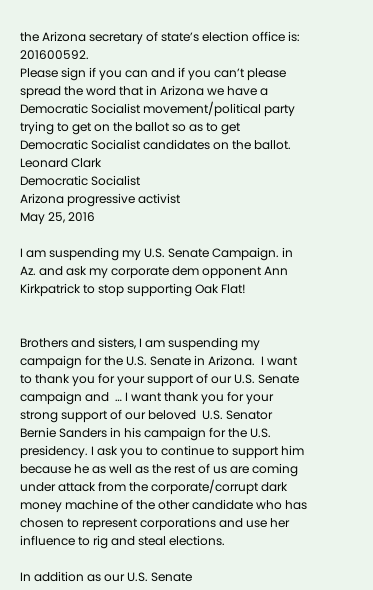the Arizona secretary of state’s election office is: 201600592.
Please sign if you can and if you can’t please spread the word that in Arizona we have a Democratic Socialist movement/political party trying to get on the ballot so as to get Democratic Socialist candidates on the ballot.
Leonard Clark
Democratic Socialist
Arizona progressive activist
May 25, 2016

I am suspending my U.S. Senate Campaign. in Az. and ask my corporate dem opponent Ann Kirkpatrick to stop supporting Oak Flat!


Brothers and sisters, I am suspending my campaign for the U.S. Senate in Arizona.  I want to thank you for your support of our U.S. Senate campaign and  … I want thank you for your strong support of our beloved  U.S. Senator Bernie Sanders in his campaign for the U.S. presidency. I ask you to continue to support him because he as well as the rest of us are coming under attack from the corporate/corrupt dark money machine of the other candidate who has chosen to represent corporations and use her influence to rig and steal elections.

In addition as our U.S. Senate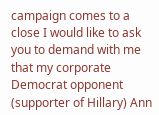campaign comes to a close I would like to ask you to demand with me that my corporate Democrat opponent (supporter of Hillary) Ann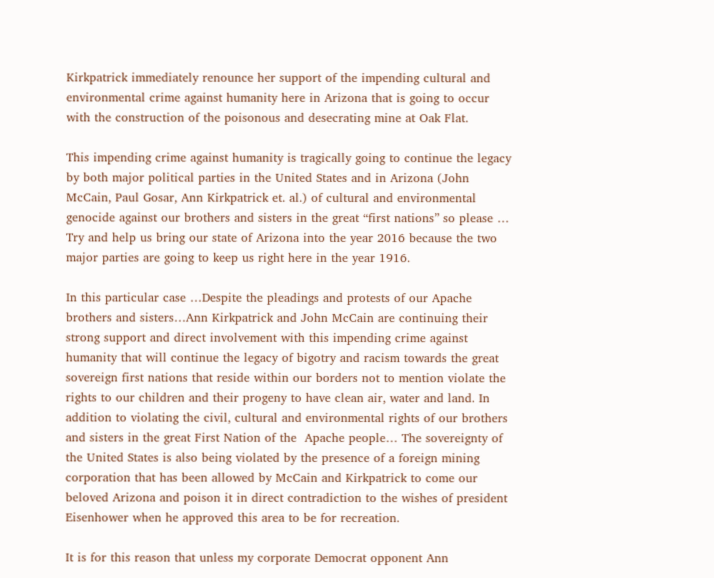Kirkpatrick immediately renounce her support of the impending cultural and environmental crime against humanity here in Arizona that is going to occur with the construction of the poisonous and desecrating mine at Oak Flat.

This impending crime against humanity is tragically going to continue the legacy by both major political parties in the United States and in Arizona (John McCain, Paul Gosar, Ann Kirkpatrick et. al.) of cultural and environmental genocide against our brothers and sisters in the great “first nations” so please … Try and help us bring our state of Arizona into the year 2016 because the two major parties are going to keep us right here in the year 1916.

In this particular case …Despite the pleadings and protests of our Apache brothers and sisters…Ann Kirkpatrick and John McCain are continuing their strong support and direct involvement with this impending crime against humanity that will continue the legacy of bigotry and racism towards the great sovereign first nations that reside within our borders not to mention violate the rights to our children and their progeny to have clean air, water and land. In addition to violating the civil, cultural and environmental rights of our brothers and sisters in the great First Nation of the  Apache people… The sovereignty of the United States is also being violated by the presence of a foreign mining corporation that has been allowed by McCain and Kirkpatrick to come our beloved Arizona and poison it in direct contradiction to the wishes of president Eisenhower when he approved this area to be for recreation.

It is for this reason that unless my corporate Democrat opponent Ann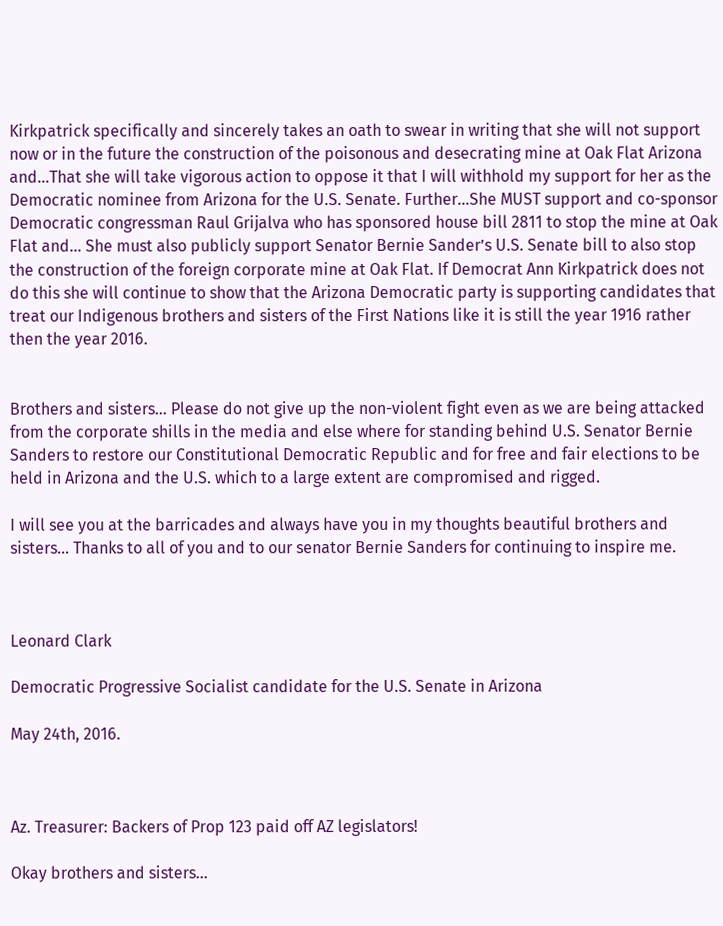Kirkpatrick specifically and sincerely takes an oath to swear in writing that she will not support now or in the future the construction of the poisonous and desecrating mine at Oak Flat Arizona and…That she will take vigorous action to oppose it that I will withhold my support for her as the Democratic nominee from Arizona for the U.S. Senate. Further…She MUST support and co-sponsor Democratic congressman Raul Grijalva who has sponsored house bill 2811 to stop the mine at Oak Flat and… She must also publicly support Senator Bernie Sander’s U.S. Senate bill to also stop the construction of the foreign corporate mine at Oak Flat. If Democrat Ann Kirkpatrick does not do this she will continue to show that the Arizona Democratic party is supporting candidates that treat our Indigenous brothers and sisters of the First Nations like it is still the year 1916 rather then the year 2016.


Brothers and sisters… Please do not give up the non-violent fight even as we are being attacked from the corporate shills in the media and else where for standing behind U.S. Senator Bernie Sanders to restore our Constitutional Democratic Republic and for free and fair elections to be held in Arizona and the U.S. which to a large extent are compromised and rigged.

I will see you at the barricades and always have you in my thoughts beautiful brothers and sisters… Thanks to all of you and to our senator Bernie Sanders for continuing to inspire me.



Leonard Clark

Democratic Progressive Socialist candidate for the U.S. Senate in Arizona

May 24th, 2016.



Az. Treasurer: Backers of Prop 123 paid off AZ legislators!

Okay brothers and sisters…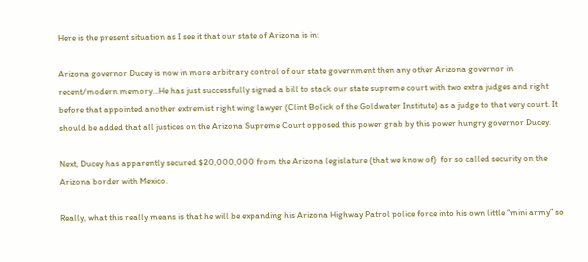Here is the present situation as I see it that our state of Arizona is in:

Arizona governor Ducey is now in more arbitrary control of our state government then any other Arizona governor in recent/modern memory…He has just successfully signed a bill to stack our state supreme court with two extra judges and right before that appointed another extremist right wing lawyer (Clint Bolick of the Goldwater Institute) as a judge to that very court. It should be added that all justices on the Arizona Supreme Court opposed this power grab by this power hungry governor Ducey.

Next, Ducey has apparently secured $20,000,000 from the Arizona legislature (that we know of)  for so called security on the Arizona border with Mexico.

Really, what this really means is that he will be expanding his Arizona Highway Patrol police force into his own little “mini army” so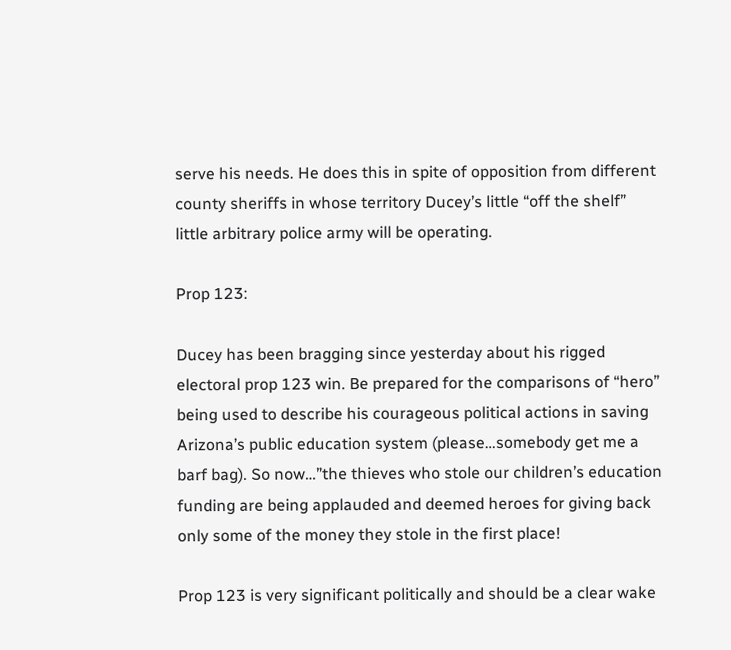serve his needs. He does this in spite of opposition from different county sheriffs in whose territory Ducey’s little “off the shelf” little arbitrary police army will be operating.

Prop 123:

Ducey has been bragging since yesterday about his rigged electoral prop 123 win. Be prepared for the comparisons of “hero” being used to describe his courageous political actions in saving Arizona’s public education system (please…somebody get me a barf bag). So now…”the thieves who stole our children’s education funding are being applauded and deemed heroes for giving back only some of the money they stole in the first place!

Prop 123 is very significant politically and should be a clear wake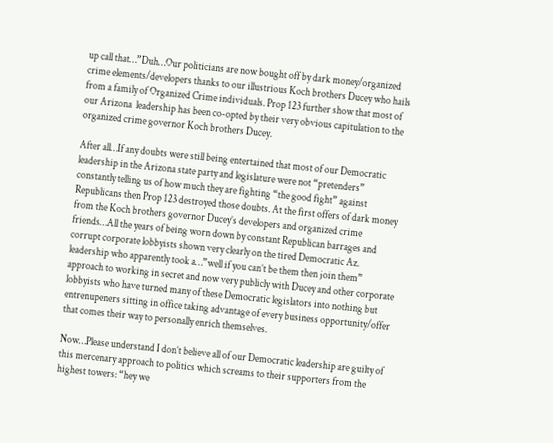up call that…”Duh…Our politicians are now bought off by dark money/organized crime elements/developers thanks to our illustrious Koch brothers Ducey who hails from a family of Organized Crime individuals. Prop 123 further show that most of our Arizona  leadership has been co-opted by their very obvious capitulation to the organized crime governor Koch brothers Ducey.

After all…If any doubts were still being entertained that most of our Democratic leadership in the Arizona state party and legislature were not “pretenders” constantly telling us of how much they are fighting “the good fight” against Republicans then Prop 123 destroyed those doubts. At the first offers of dark money from the Koch brothers governor Ducey’s developers and organized crime friends…All the years of being worn down by constant Republican barrages and corrupt corporate lobbyists shown very clearly on the tired Democratic Az. leadership who apparently took a…”well if you can’t be them then join them” approach to working in secret and now very publicly with Ducey and other corporate lobbyists who have turned many of these Democratic legislators into nothing but entrenupeners sitting in office taking advantage of every business opportunity/offer that comes their way to personally enrich themselves.

Now…Please understand I don’t believe all of our Democratic leadership are guilty of this mercenary approach to politics which screams to their supporters from the highest towers: “hey we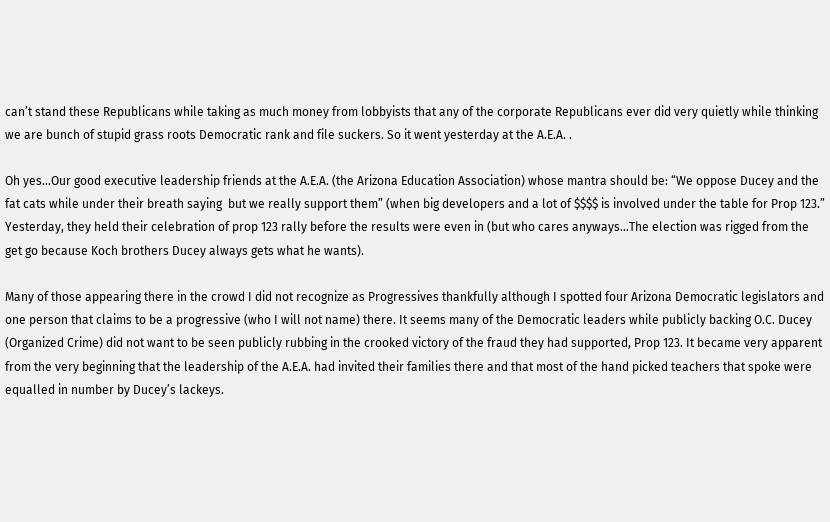can’t stand these Republicans while taking as much money from lobbyists that any of the corporate Republicans ever did very quietly while thinking we are bunch of stupid grass roots Democratic rank and file suckers. So it went yesterday at the A.E.A. .

Oh yes…Our good executive leadership friends at the A.E.A. (the Arizona Education Association) whose mantra should be: “We oppose Ducey and the fat cats while under their breath saying  but we really support them” (when big developers and a lot of $$$$ is involved under the table for Prop 123.” Yesterday, they held their celebration of prop 123 rally before the results were even in (but who cares anyways…The election was rigged from the get go because Koch brothers Ducey always gets what he wants).

Many of those appearing there in the crowd I did not recognize as Progressives thankfully although I spotted four Arizona Democratic legislators and one person that claims to be a progressive (who I will not name) there. It seems many of the Democratic leaders while publicly backing O.C. Ducey (Organized Crime) did not want to be seen publicly rubbing in the crooked victory of the fraud they had supported, Prop 123. It became very apparent from the very beginning that the leadership of the A.E.A. had invited their families there and that most of the hand picked teachers that spoke were equalled in number by Ducey’s lackeys.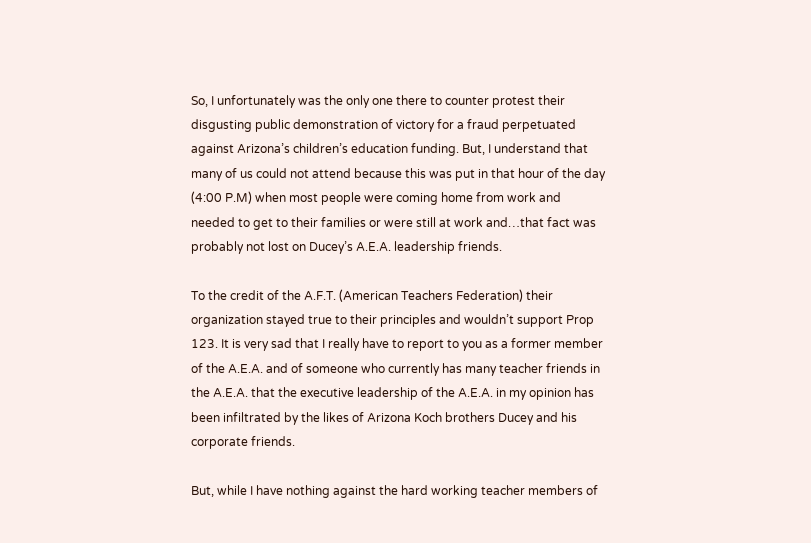So, I unfortunately was the only one there to counter protest their disgusting public demonstration of victory for a fraud perpetuated against Arizona’s children’s education funding. But, I understand that many of us could not attend because this was put in that hour of the day (4:00 P.M) when most people were coming home from work and needed to get to their families or were still at work and…that fact was probably not lost on Ducey’s A.E.A. leadership friends.

To the credit of the A.F.T. (American Teachers Federation) their organization stayed true to their principles and wouldn’t support Prop 123. It is very sad that I really have to report to you as a former member of the A.E.A. and of someone who currently has many teacher friends in the A.E.A. that the executive leadership of the A.E.A. in my opinion has been infiltrated by the likes of Arizona Koch brothers Ducey and his corporate friends.

But, while I have nothing against the hard working teacher members of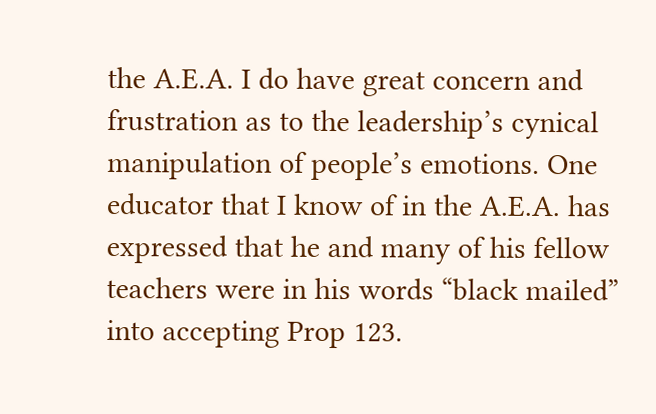the A.E.A. I do have great concern and frustration as to the leadership’s cynical manipulation of people’s emotions. One educator that I know of in the A.E.A. has expressed that he and many of his fellow teachers were in his words “black mailed” into accepting Prop 123.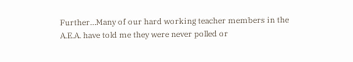Further…Many of our hard working teacher members in the A.E.A. have told me they were never polled or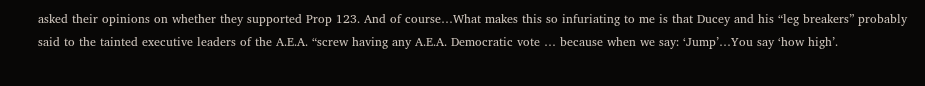asked their opinions on whether they supported Prop 123. And of course…What makes this so infuriating to me is that Ducey and his “leg breakers” probably said to the tainted executive leaders of the A.E.A. “screw having any A.E.A. Democratic vote … because when we say: ‘Jump’…You say ‘how high’.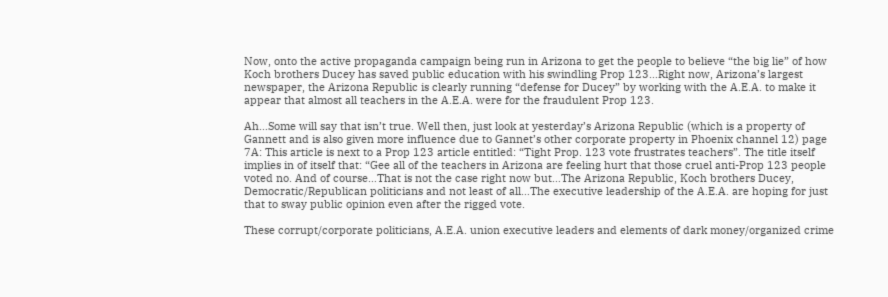Now, onto the active propaganda campaign being run in Arizona to get the people to believe “the big lie” of how Koch brothers Ducey has saved public education with his swindling Prop 123…Right now, Arizona’s largest newspaper, the Arizona Republic is clearly running “defense for Ducey” by working with the A.E.A. to make it appear that almost all teachers in the A.E.A. were for the fraudulent Prop 123.

Ah…Some will say that isn’t true. Well then, just look at yesterday’s Arizona Republic (which is a property of Gannett and is also given more influence due to Gannet’s other corporate property in Phoenix channel 12) page 7A: This article is next to a Prop 123 article entitled: “Tight Prop. 123 vote frustrates teachers”. The title itself implies in of itself that: “Gee all of the teachers in Arizona are feeling hurt that those cruel anti-Prop 123 people voted no. And of course…That is not the case right now but…The Arizona Republic, Koch brothers Ducey, Democratic/Republican politicians and not least of all…The executive leadership of the A.E.A. are hoping for just that to sway public opinion even after the rigged vote.

These corrupt/corporate politicians, A.E.A. union executive leaders and elements of dark money/organized crime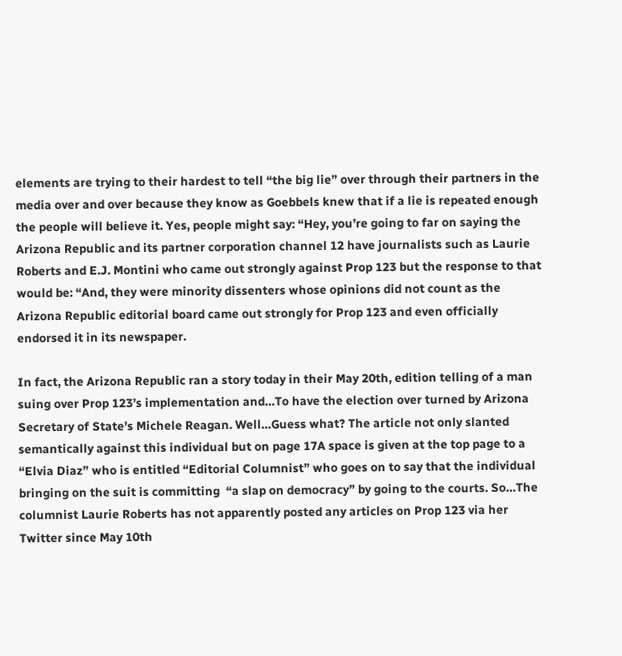elements are trying to their hardest to tell “the big lie” over through their partners in the media over and over because they know as Goebbels knew that if a lie is repeated enough the people will believe it. Yes, people might say: “Hey, you’re going to far on saying the Arizona Republic and its partner corporation channel 12 have journalists such as Laurie Roberts and E.J. Montini who came out strongly against Prop 123 but the response to that would be: “And, they were minority dissenters whose opinions did not count as the Arizona Republic editorial board came out strongly for Prop 123 and even officially endorsed it in its newspaper.

In fact, the Arizona Republic ran a story today in their May 20th, edition telling of a man suing over Prop 123’s implementation and…To have the election over turned by Arizona Secretary of State’s Michele Reagan. Well…Guess what? The article not only slanted semantically against this individual but on page 17A space is given at the top page to a “Elvia Diaz” who is entitled “Editorial Columnist” who goes on to say that the individual bringing on the suit is committing  “a slap on democracy” by going to the courts. So…The columnist Laurie Roberts has not apparently posted any articles on Prop 123 via her Twitter since May 10th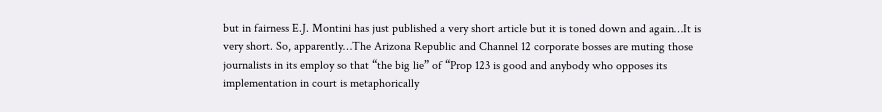but in fairness E.J. Montini has just published a very short article but it is toned down and again…It is very short. So, apparently…The Arizona Republic and Channel 12 corporate bosses are muting those journalists in its employ so that “the big lie” of “Prop 123 is good and anybody who opposes its implementation in court is metaphorically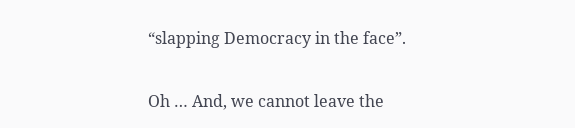“slapping Democracy in the face”.

Oh … And, we cannot leave the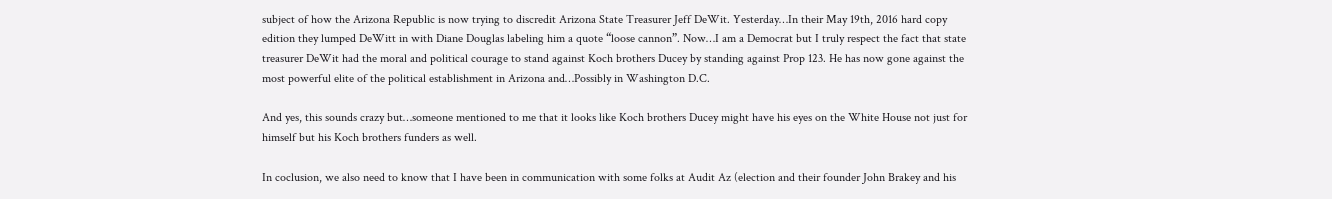subject of how the Arizona Republic is now trying to discredit Arizona State Treasurer Jeff DeWit. Yesterday…In their May 19th, 2016 hard copy edition they lumped DeWitt in with Diane Douglas labeling him a quote “loose cannon”. Now…I am a Democrat but I truly respect the fact that state treasurer DeWit had the moral and political courage to stand against Koch brothers Ducey by standing against Prop 123. He has now gone against the most powerful elite of the political establishment in Arizona and…Possibly in Washington D.C.

And yes, this sounds crazy but…someone mentioned to me that it looks like Koch brothers Ducey might have his eyes on the White House not just for himself but his Koch brothers funders as well.

In coclusion, we also need to know that I have been in communication with some folks at Audit Az (election and their founder John Brakey and his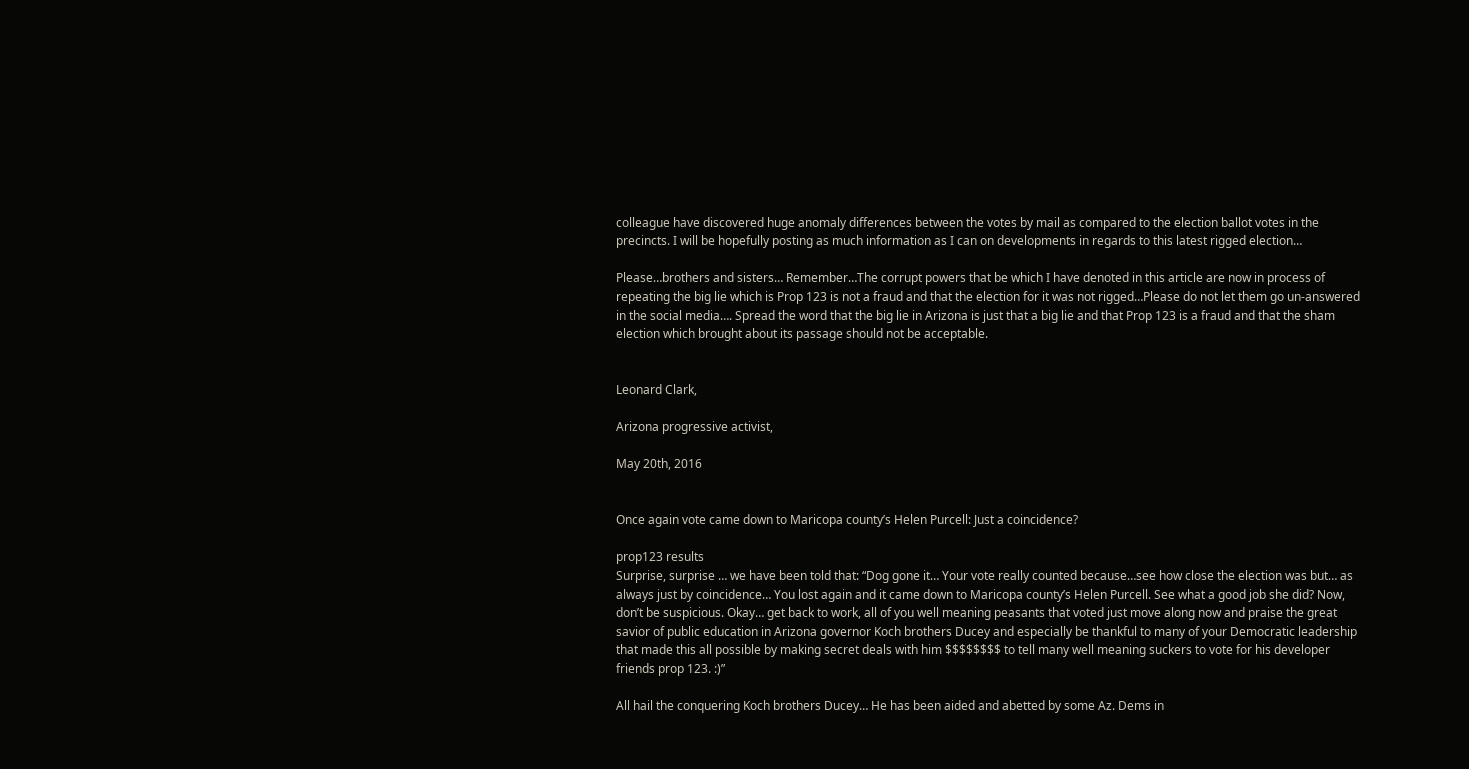colleague have discovered huge anomaly differences between the votes by mail as compared to the election ballot votes in the precincts. I will be hopefully posting as much information as I can on developments in regards to this latest rigged election…

Please…brothers and sisters… Remember…The corrupt powers that be which I have denoted in this article are now in process of repeating the big lie which is Prop 123 is not a fraud and that the election for it was not rigged…Please do not let them go un-answered in the social media…. Spread the word that the big lie in Arizona is just that a big lie and that Prop 123 is a fraud and that the sham election which brought about its passage should not be acceptable.


Leonard Clark,

Arizona progressive activist,

May 20th, 2016


Once again vote came down to Maricopa county’s Helen Purcell: Just a coincidence?

prop123 results
Surprise, surprise … we have been told that: “Dog gone it… Your vote really counted because…see how close the election was but… as always just by coincidence… You lost again and it came down to Maricopa county’s Helen Purcell. See what a good job she did? Now, don’t be suspicious. Okay… get back to work, all of you well meaning peasants that voted just move along now and praise the great savior of public education in Arizona governor Koch brothers Ducey and especially be thankful to many of your Democratic leadership that made this all possible by making secret deals with him $$$$$$$$ to tell many well meaning suckers to vote for his developer friends prop 123. :)”

All hail the conquering Koch brothers Ducey… He has been aided and abetted by some Az. Dems in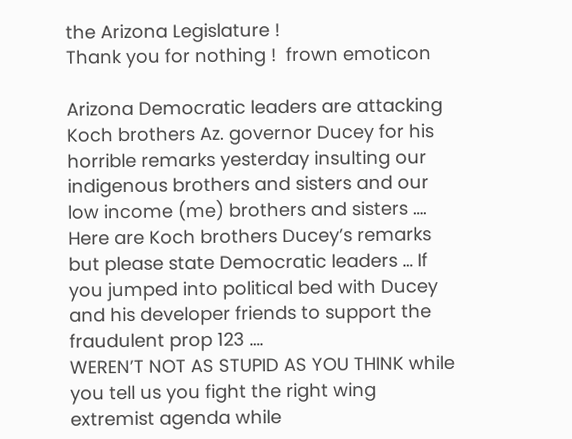the Arizona Legislature !
Thank you for nothing !  frown emoticon

Arizona Democratic leaders are attacking Koch brothers Az. governor Ducey for his horrible remarks yesterday insulting our indigenous brothers and sisters and our low income (me) brothers and sisters ….
Here are Koch brothers Ducey’s remarks but please state Democratic leaders … If you jumped into political bed with Ducey and his developer friends to support the fraudulent prop 123 ….
WEREN’T NOT AS STUPID AS YOU THINK while you tell us you fight the right wing extremist agenda while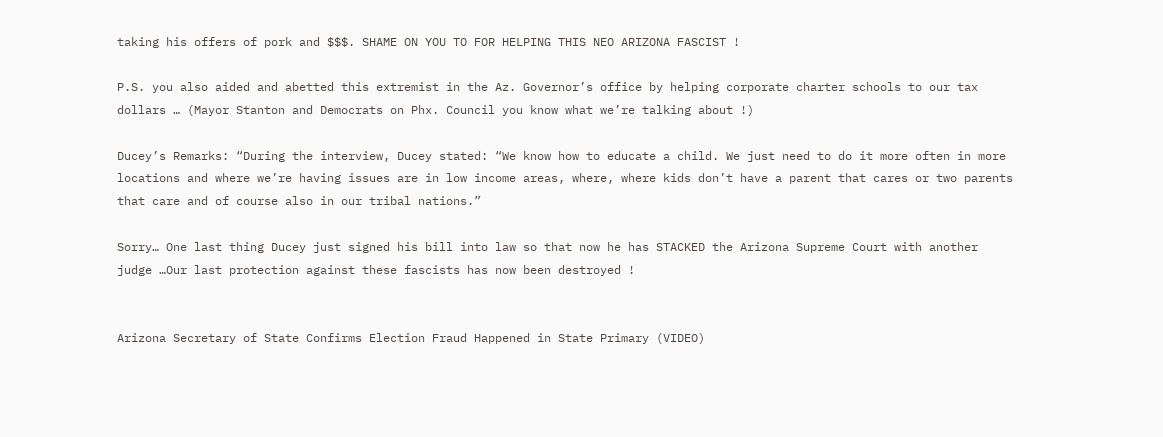taking his offers of pork and $$$. SHAME ON YOU TO FOR HELPING THIS NEO ARIZONA FASCIST !

P.S. you also aided and abetted this extremist in the Az. Governor’s office by helping corporate charter schools to our tax dollars … (Mayor Stanton and Democrats on Phx. Council you know what we’re talking about !)

Ducey’s Remarks: “During the interview, Ducey stated: “We know how to educate a child. We just need to do it more often in more locations and where we’re having issues are in low income areas, where, where kids don’t have a parent that cares or two parents that care and of course also in our tribal nations.”

Sorry… One last thing Ducey just signed his bill into law so that now he has STACKED the Arizona Supreme Court with another judge …Our last protection against these fascists has now been destroyed !


Arizona Secretary of State Confirms Election Fraud Happened in State Primary (VIDEO)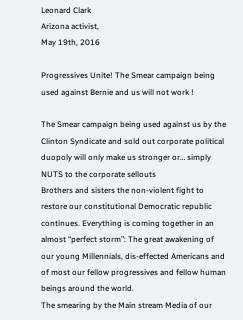Leonard Clark
Arizona activist,
May 19th, 2016

Progressives Unite! The Smear campaign being used against Bernie and us will not work !

The Smear campaign being used against us by the Clinton Syndicate and sold out corporate political duopoly will only make us stronger or… simply NUTS to the corporate sellouts
Brothers and sisters the non-violent fight to restore our constitutional Democratic republic continues. Everything is coming together in an almost “perfect storm”: The great awakening of our young Millennials, dis-effected Americans and of most our fellow progressives and fellow human beings around the world.
The smearing by the Main stream Media of our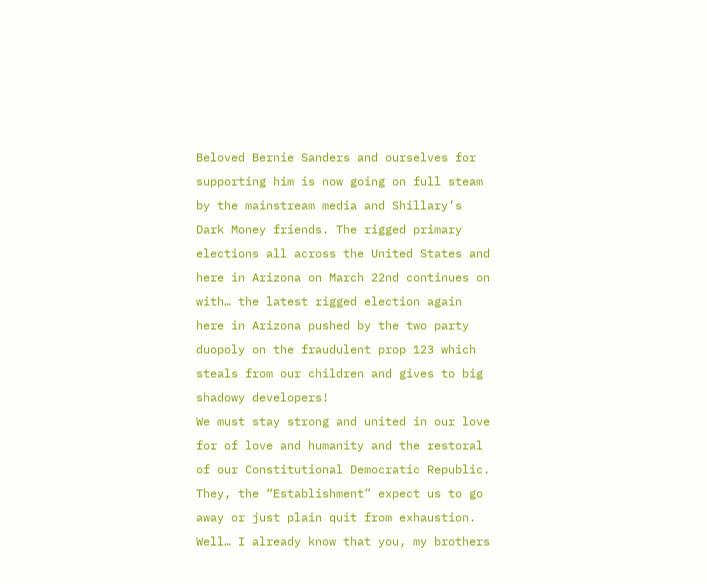Beloved Bernie Sanders and ourselves for supporting him is now going on full steam by the mainstream media and Shillary’s Dark Money friends. The rigged primary elections all across the United States and here in Arizona on March 22nd continues on with… the latest rigged election again here in Arizona pushed by the two party duopoly on the fraudulent prop 123 which steals from our children and gives to big shadowy developers!
We must stay strong and united in our love for of love and humanity and the restoral of our Constitutional Democratic Republic. They, the “Establishment” expect us to go away or just plain quit from exhaustion. Well… I already know that you, my brothers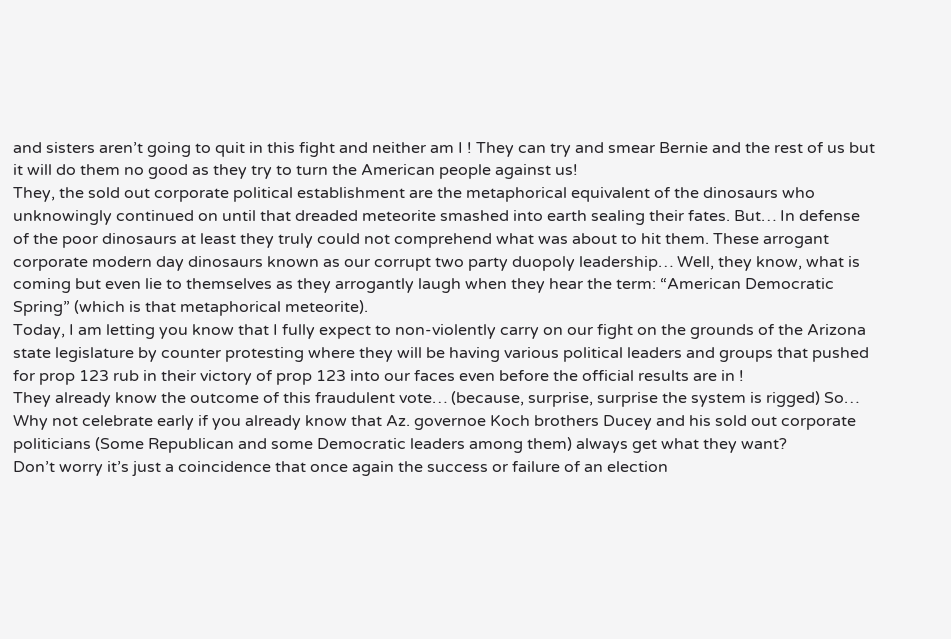and sisters aren’t going to quit in this fight and neither am I ! They can try and smear Bernie and the rest of us but it will do them no good as they try to turn the American people against us!
They, the sold out corporate political establishment are the metaphorical equivalent of the dinosaurs who unknowingly continued on until that dreaded meteorite smashed into earth sealing their fates. But… In defense of the poor dinosaurs at least they truly could not comprehend what was about to hit them. These arrogant corporate modern day dinosaurs known as our corrupt two party duopoly leadership… Well, they know, what is coming but even lie to themselves as they arrogantly laugh when they hear the term: “American Democratic Spring” (which is that metaphorical meteorite).
Today, I am letting you know that I fully expect to non-violently carry on our fight on the grounds of the Arizona state legislature by counter protesting where they will be having various political leaders and groups that pushed for prop 123 rub in their victory of prop 123 into our faces even before the official results are in !
They already know the outcome of this fraudulent vote… (because, surprise, surprise the system is rigged) So… Why not celebrate early if you already know that Az. governoe Koch brothers Ducey and his sold out corporate politicians (Some Republican and some Democratic leaders among them) always get what they want?
Don’t worry it’s just a coincidence that once again the success or failure of an election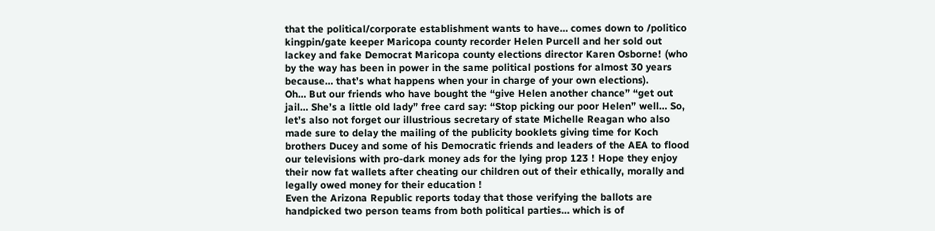that the political/corporate establishment wants to have… comes down to /politico kingpin/gate keeper Maricopa county recorder Helen Purcell and her sold out lackey and fake Democrat Maricopa county elections director Karen Osborne! (who by the way has been in power in the same political postions for almost 30 years because… that’s what happens when your in charge of your own elections).
Oh… But our friends who have bought the “give Helen another chance” “get out jail… She’s a little old lady” free card say: “Stop picking our poor Helen” well… So, let’s also not forget our illustrious secretary of state Michelle Reagan who also made sure to delay the mailing of the publicity booklets giving time for Koch brothers Ducey and some of his Democratic friends and leaders of the AEA to flood our televisions with pro-dark money ads for the lying prop 123 ! Hope they enjoy their now fat wallets after cheating our children out of their ethically, morally and legally owed money for their education !
Even the Arizona Republic reports today that those verifying the ballots are handpicked two person teams from both political parties… which is of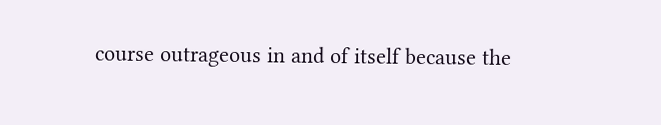course outrageous in and of itself because the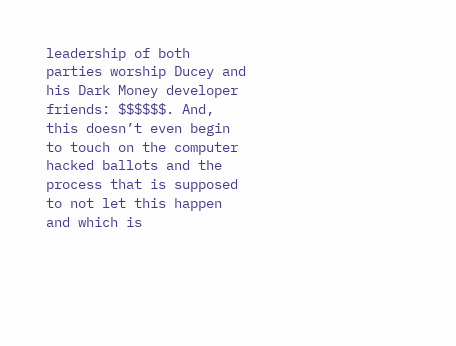leadership of both parties worship Ducey and his Dark Money developer friends: $$$$$$. And, this doesn’t even begin to touch on the computer hacked ballots and the process that is supposed to not let this happen and which is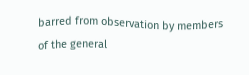barred from observation by members of the general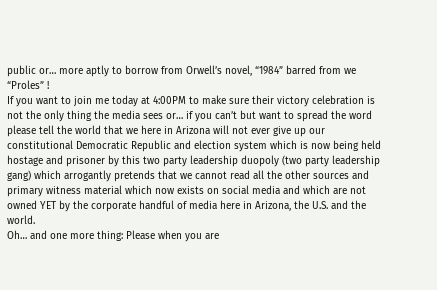public or… more aptly to borrow from Orwell’s novel, “1984” barred from we “Proles” !
If you want to join me today at 4:00PM to make sure their victory celebration is not the only thing the media sees or… if you can’t but want to spread the word please tell the world that we here in Arizona will not ever give up our constitutional Democratic Republic and election system which is now being held hostage and prisoner by this two party leadership duopoly (two party leadership gang) which arrogantly pretends that we cannot read all the other sources and primary witness material which now exists on social media and which are not owned YET by the corporate handful of media here in Arizona, the U.S. and the world.
Oh… and one more thing: Please when you are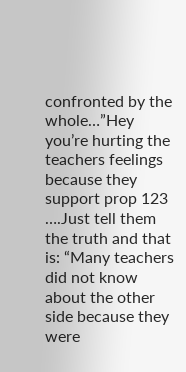confronted by the whole…”Hey you’re hurting the teachers feelings because they support prop 123 ….Just tell them the truth and that is: “Many teachers did not know about the other side because they were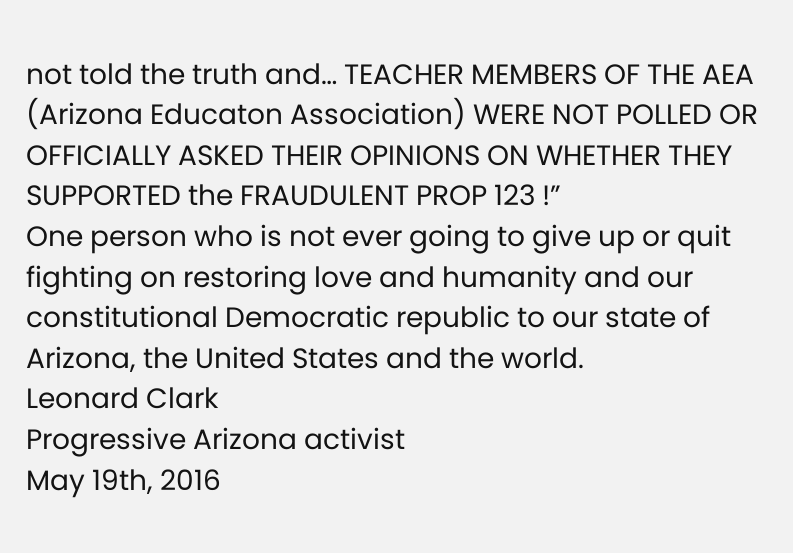not told the truth and… TEACHER MEMBERS OF THE AEA (Arizona Educaton Association) WERE NOT POLLED OR OFFICIALLY ASKED THEIR OPINIONS ON WHETHER THEY SUPPORTED the FRAUDULENT PROP 123 !”
One person who is not ever going to give up or quit fighting on restoring love and humanity and our constitutional Democratic republic to our state of Arizona, the United States and the world.
Leonard Clark
Progressive Arizona activist
May 19th, 2016